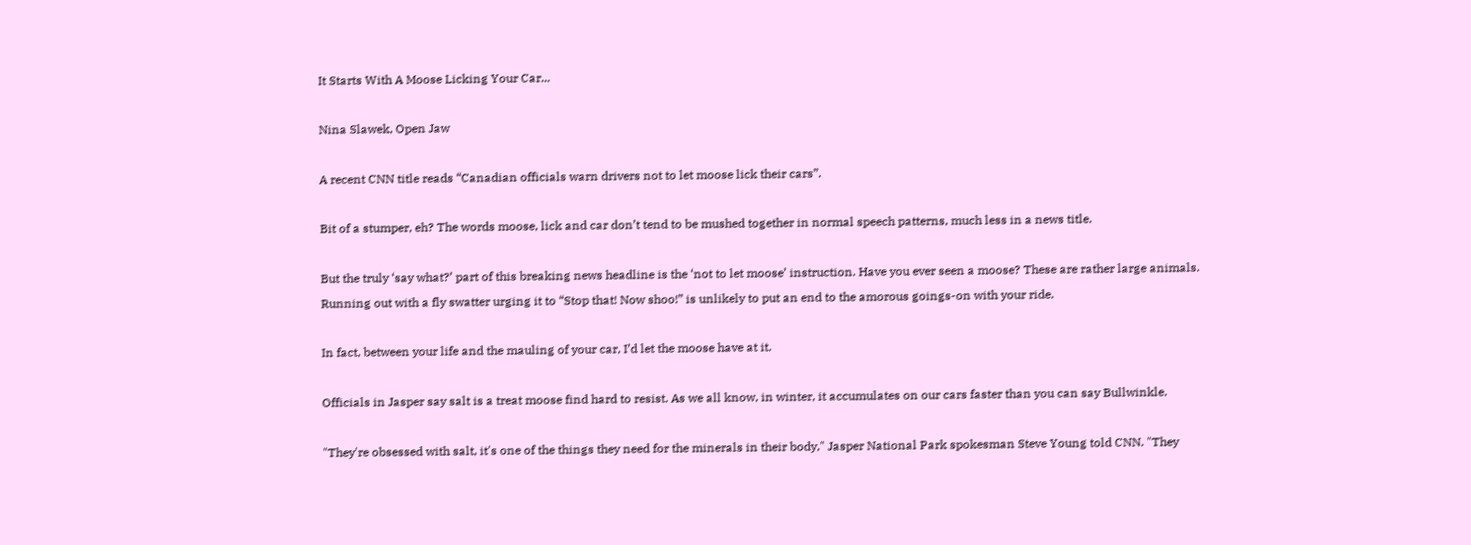It Starts With A Moose Licking Your Car...

Nina Slawek, Open Jaw

A recent CNN title reads “Canadian officials warn drivers not to let moose lick their cars”.

Bit of a stumper, eh? The words moose, lick and car don’t tend to be mushed together in normal speech patterns, much less in a news title.

But the truly ‘say what?’ part of this breaking news headline is the ‘not to let moose’ instruction. Have you ever seen a moose? These are rather large animals. Running out with a fly swatter urging it to “Stop that! Now shoo!” is unlikely to put an end to the amorous goings-on with your ride.

In fact, between your life and the mauling of your car, I’d let the moose have at it.

Officials in Jasper say salt is a treat moose find hard to resist. As we all know, in winter, it accumulates on our cars faster than you can say Bullwinkle.

"They're obsessed with salt, it's one of the things they need for the minerals in their body," Jasper National Park spokesman Steve Young told CNN. "They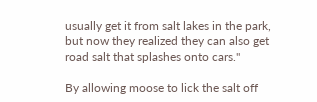usually get it from salt lakes in the park, but now they realized they can also get road salt that splashes onto cars."

By allowing moose to lick the salt off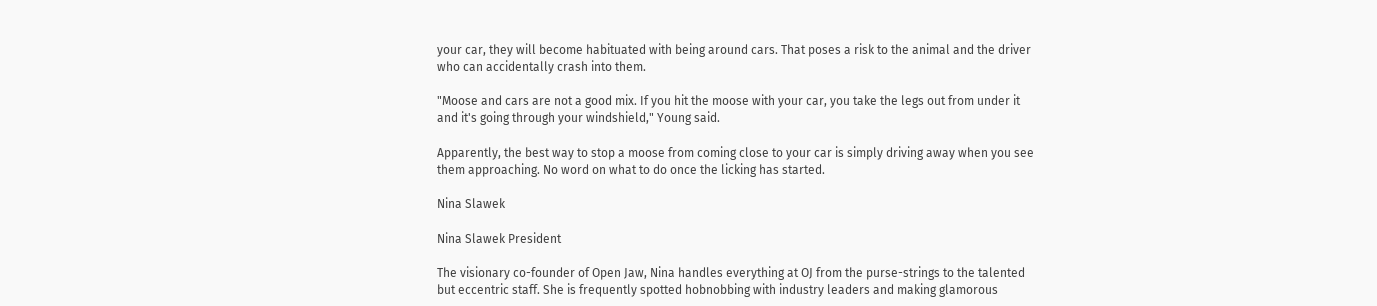your car, they will become habituated with being around cars. That poses a risk to the animal and the driver who can accidentally crash into them.

"Moose and cars are not a good mix. If you hit the moose with your car, you take the legs out from under it and it's going through your windshield," Young said.

Apparently, the best way to stop a moose from coming close to your car is simply driving away when you see them approaching. No word on what to do once the licking has started.

Nina Slawek

Nina Slawek President

The visionary co-founder of Open Jaw, Nina handles everything at OJ from the purse-strings to the talented but eccentric staff. She is frequently spotted hobnobbing with industry leaders and making glamorous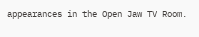appearances in the Open Jaw TV Room.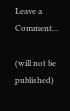Leave a Comment...

(will not be published)